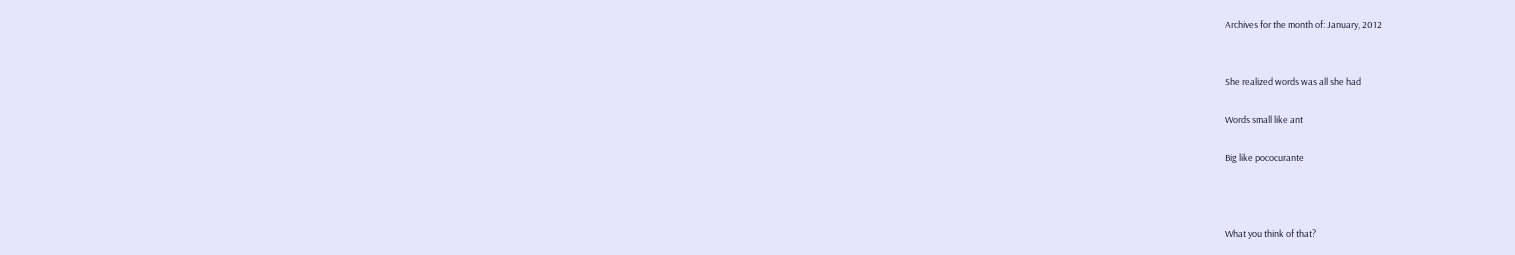Archives for the month of: January, 2012


She realized words was all she had

Words small like ant

Big like pococurante



What you think of that?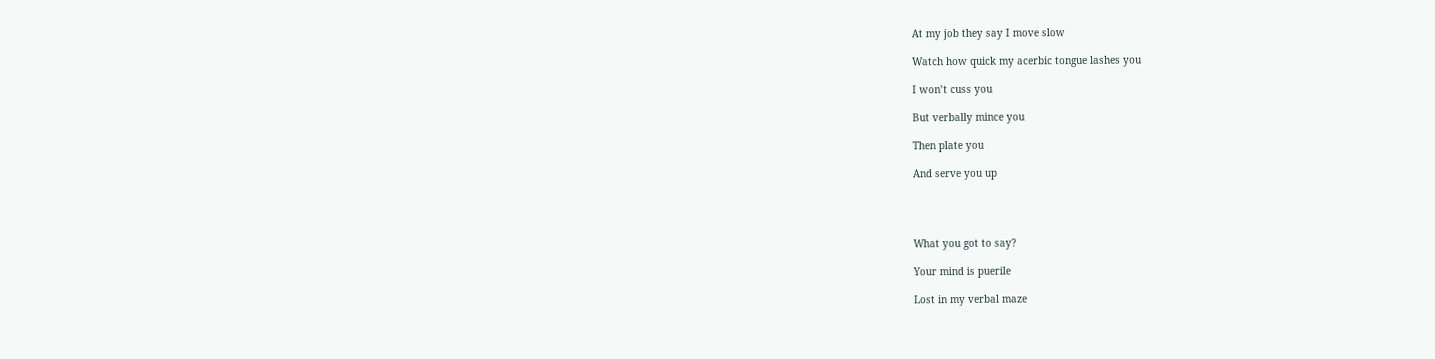At my job they say I move slow

Watch how quick my acerbic tongue lashes you

I won’t cuss you

But verbally mince you

Then plate you

And serve you up




What you got to say?

Your mind is puerile

Lost in my verbal maze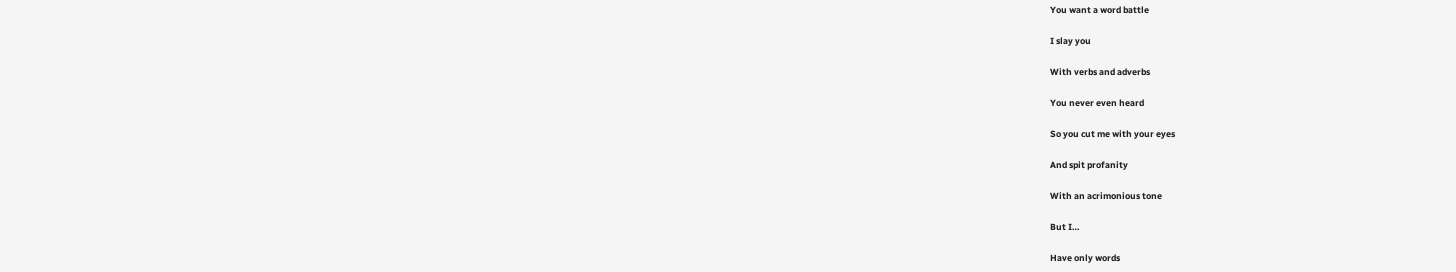You want a word battle

I slay you

With verbs and adverbs

You never even heard

So you cut me with your eyes

And spit profanity

With an acrimonious tone

But I…

Have only words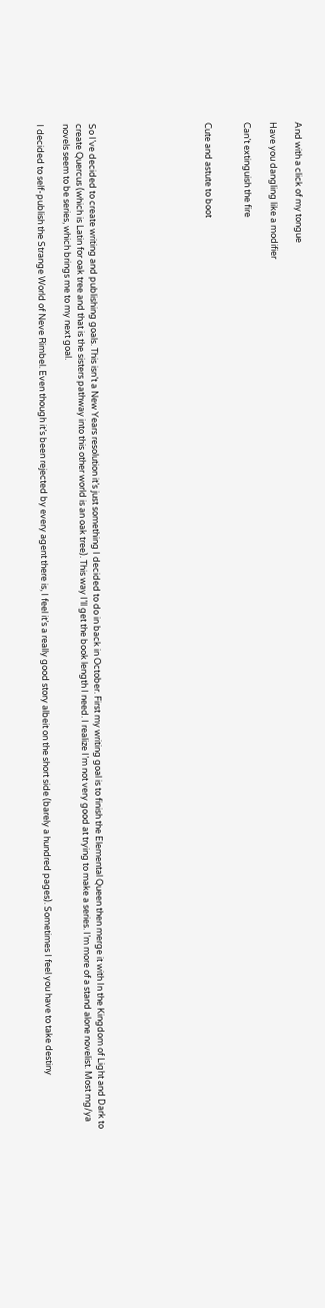And with a click of my tongue

Have you dangling like a modifier

Can’t extinguish the fire


Cute and astute to boot








So I’ve decided to create writing and publishing goals. This isn’t a New Years resolution it’s just something I decided to do in back in October. First my writing goal is to finish the Elemental Queen then merge it with In the Kingdom of Light and Dark to create Quercus (which is Latin for oak tree and that is the sisters pathway into this other world is an oak tree). This way I’ll get the book length I need. I realize I’m not very good at trying to make a series. I’m more of a stand alone novelist. Most mg/ya novels seem to be series, which brings me to my next goal.

I decided to self-publish the Strange World of Neve Rimbel. Even though it’s been rejected by every agent there is, I feel it’s a really good story albeit on the short side (barely a hundred pages). Sometimes I feel you have to take destiny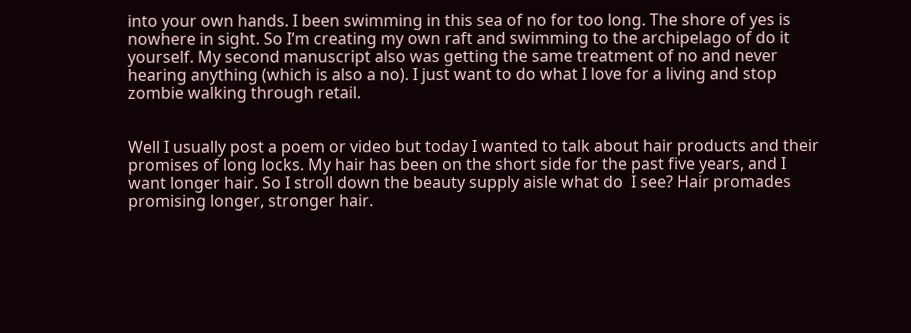into your own hands. I been swimming in this sea of no for too long. The shore of yes is nowhere in sight. So I’m creating my own raft and swimming to the archipelago of do it yourself. My second manuscript also was getting the same treatment of no and never hearing anything (which is also a no). I just want to do what I love for a living and stop zombie walking through retail.


Well I usually post a poem or video but today I wanted to talk about hair products and their promises of long locks. My hair has been on the short side for the past five years, and I want longer hair. So I stroll down the beauty supply aisle what do  I see? Hair promades promising longer, stronger hair.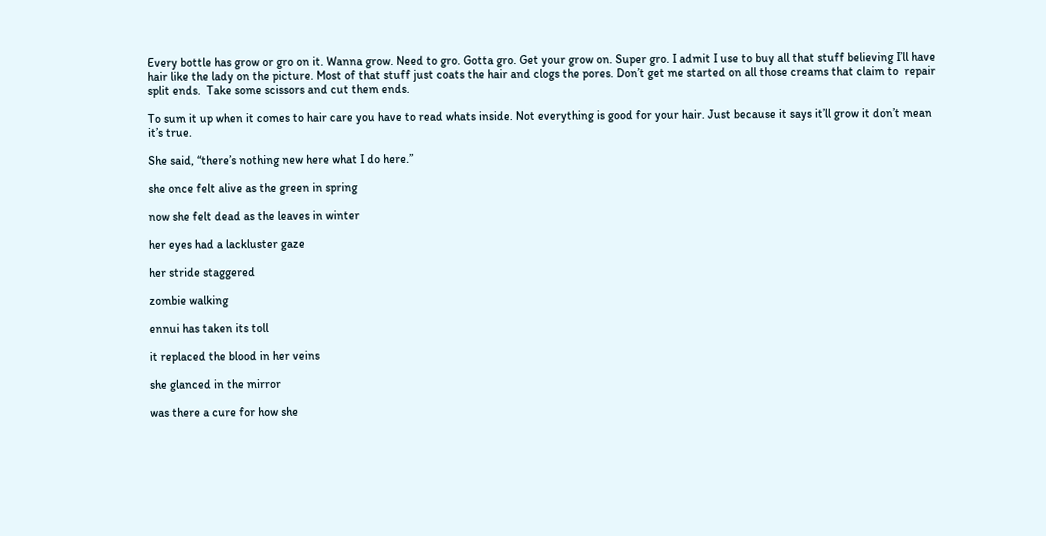Every bottle has grow or gro on it. Wanna grow. Need to gro. Gotta gro. Get your grow on. Super gro. I admit I use to buy all that stuff believing I’ll have hair like the lady on the picture. Most of that stuff just coats the hair and clogs the pores. Don’t get me started on all those creams that claim to  repair split ends.  Take some scissors and cut them ends.

To sum it up when it comes to hair care you have to read whats inside. Not everything is good for your hair. Just because it says it’ll grow it don’t mean it’s true.

She said, “there’s nothing new here what I do here.”

she once felt alive as the green in spring

now she felt dead as the leaves in winter

her eyes had a lackluster gaze

her stride staggered

zombie walking

ennui has taken its toll

it replaced the blood in her veins

she glanced in the mirror

was there a cure for how she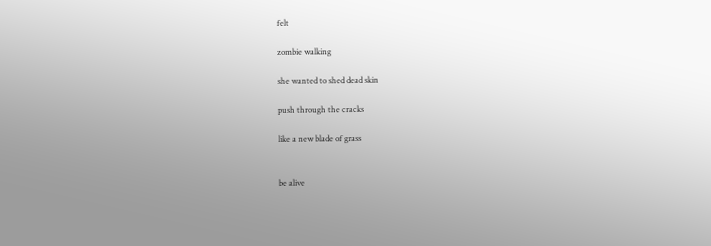felt

zombie walking

she wanted to shed dead skin

push through the cracks

like a new blade of grass


be alive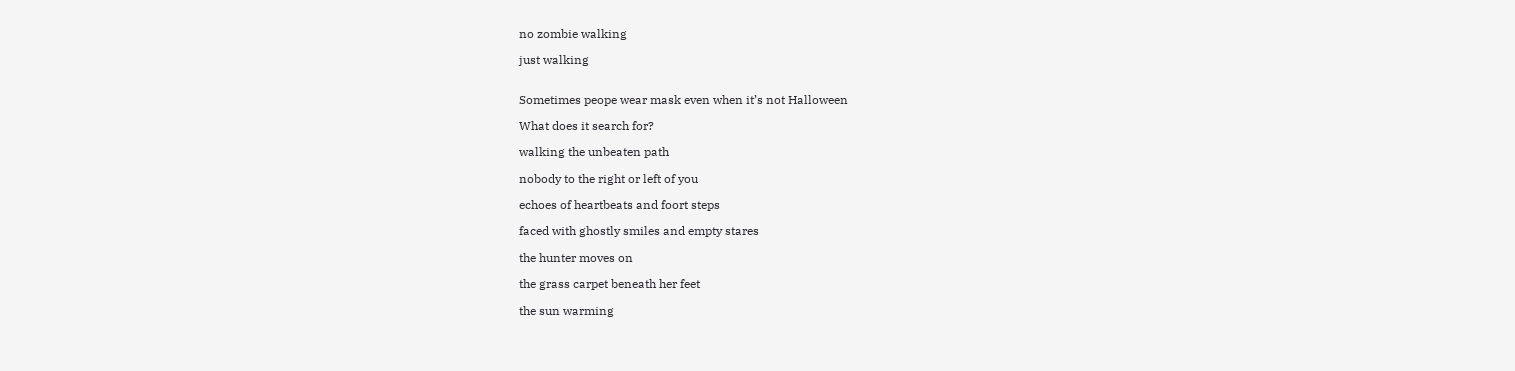no zombie walking

just walking


Sometimes peope wear mask even when it’s not Halloween

What does it search for?

walking the unbeaten path

nobody to the right or left of you

echoes of heartbeats and foort steps

faced with ghostly smiles and empty stares

the hunter moves on

the grass carpet beneath her feet

the sun warming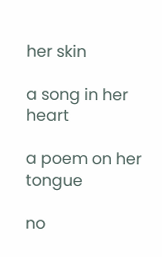her skin

a song in her heart

a poem on her tongue

no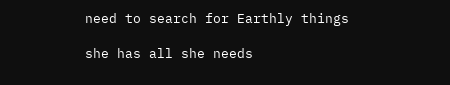need to search for Earthly things

she has all she needs